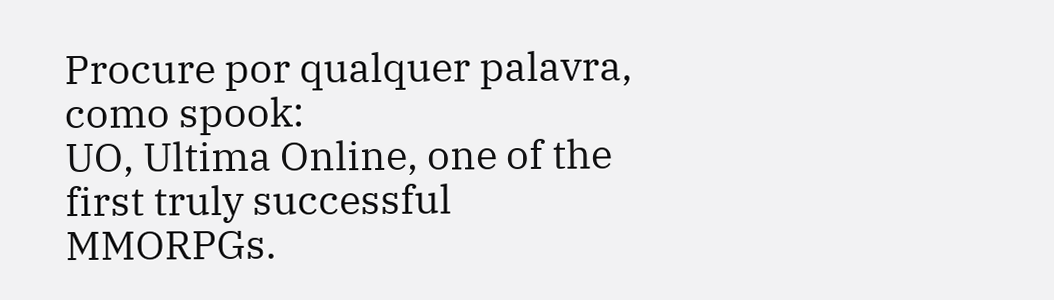Procure por qualquer palavra, como spook:
UO, Ultima Online, one of the first truly successful MMORPGs.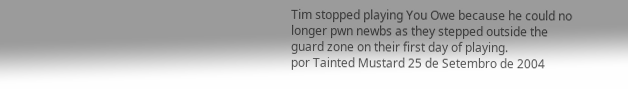Tim stopped playing You Owe because he could no longer pwn newbs as they stepped outside the guard zone on their first day of playing.
por Tainted Mustard 25 de Setembro de 2004